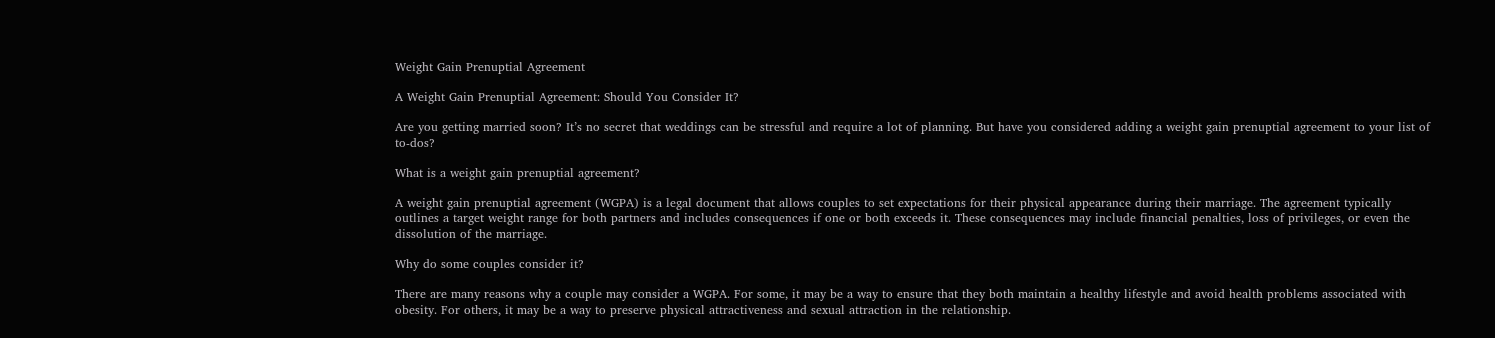Weight Gain Prenuptial Agreement

A Weight Gain Prenuptial Agreement: Should You Consider It?

Are you getting married soon? It’s no secret that weddings can be stressful and require a lot of planning. But have you considered adding a weight gain prenuptial agreement to your list of to-dos?

What is a weight gain prenuptial agreement?

A weight gain prenuptial agreement (WGPA) is a legal document that allows couples to set expectations for their physical appearance during their marriage. The agreement typically outlines a target weight range for both partners and includes consequences if one or both exceeds it. These consequences may include financial penalties, loss of privileges, or even the dissolution of the marriage.

Why do some couples consider it?

There are many reasons why a couple may consider a WGPA. For some, it may be a way to ensure that they both maintain a healthy lifestyle and avoid health problems associated with obesity. For others, it may be a way to preserve physical attractiveness and sexual attraction in the relationship.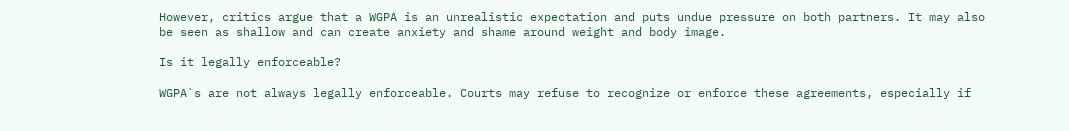However, critics argue that a WGPA is an unrealistic expectation and puts undue pressure on both partners. It may also be seen as shallow and can create anxiety and shame around weight and body image.

Is it legally enforceable?

WGPA`s are not always legally enforceable. Courts may refuse to recognize or enforce these agreements, especially if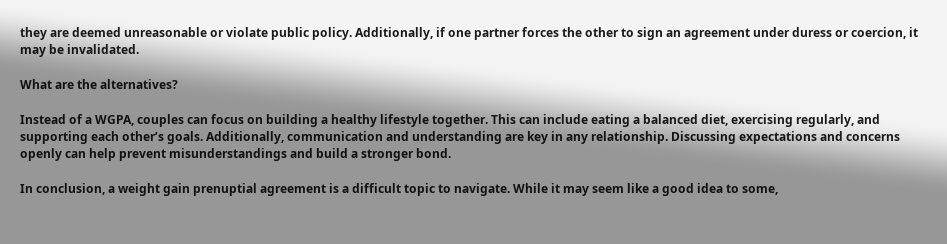they are deemed unreasonable or violate public policy. Additionally, if one partner forces the other to sign an agreement under duress or coercion, it may be invalidated.

What are the alternatives?

Instead of a WGPA, couples can focus on building a healthy lifestyle together. This can include eating a balanced diet, exercising regularly, and supporting each other’s goals. Additionally, communication and understanding are key in any relationship. Discussing expectations and concerns openly can help prevent misunderstandings and build a stronger bond.

In conclusion, a weight gain prenuptial agreement is a difficult topic to navigate. While it may seem like a good idea to some,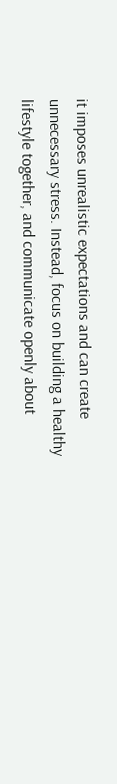it imposes unrealistic expectations and can create unnecessary stress. Instead, focus on building a healthy lifestyle together, and communicate openly about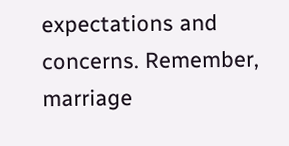expectations and concerns. Remember, marriage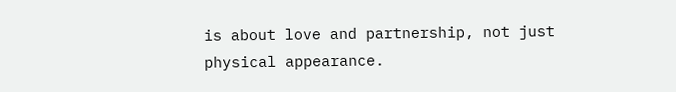is about love and partnership, not just physical appearance.